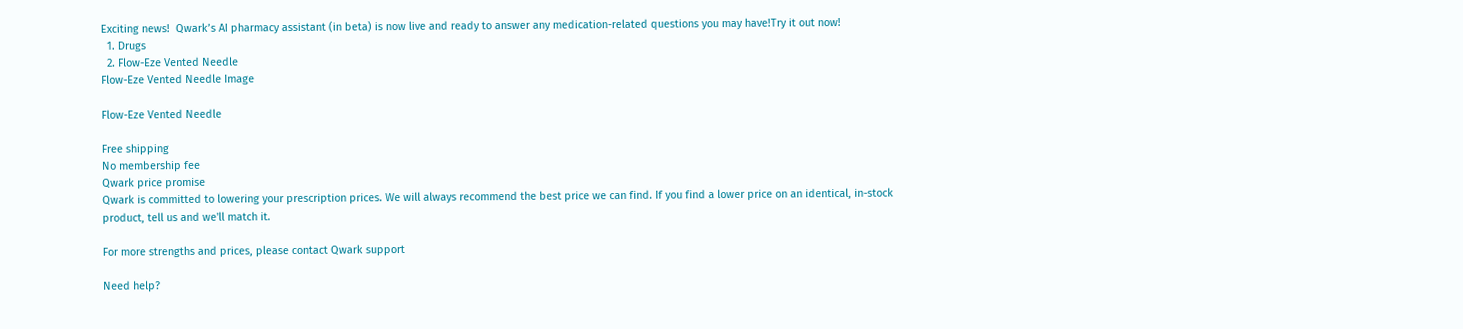Exciting news!  Qwark’s AI pharmacy assistant (in beta) is now live and ready to answer any medication-related questions you may have!Try it out now!
  1. Drugs
  2. Flow-Eze Vented Needle
Flow-Eze Vented Needle Image

Flow-Eze Vented Needle

Free shipping
No membership fee
Qwark price promise
Qwark is committed to lowering your prescription prices. We will always recommend the best price we can find. If you find a lower price on an identical, in-stock product, tell us and we'll match it.

For more strengths and prices, please contact Qwark support

Need help?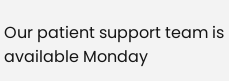Our patient support team is available Monday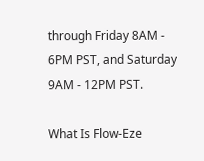through Friday 8AM - 6PM PST, and Saturday 9AM - 12PM PST.

What Is Flow-Eze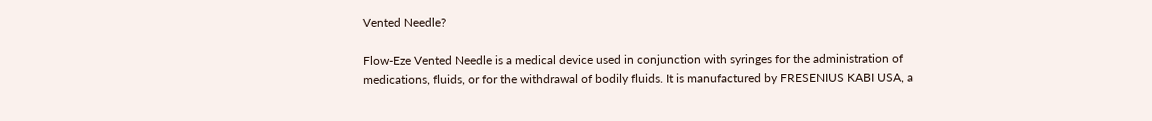Vented Needle?

Flow-Eze Vented Needle is a medical device used in conjunction with syringes for the administration of medications, fluids, or for the withdrawal of bodily fluids. It is manufactured by FRESENIUS KABI USA, a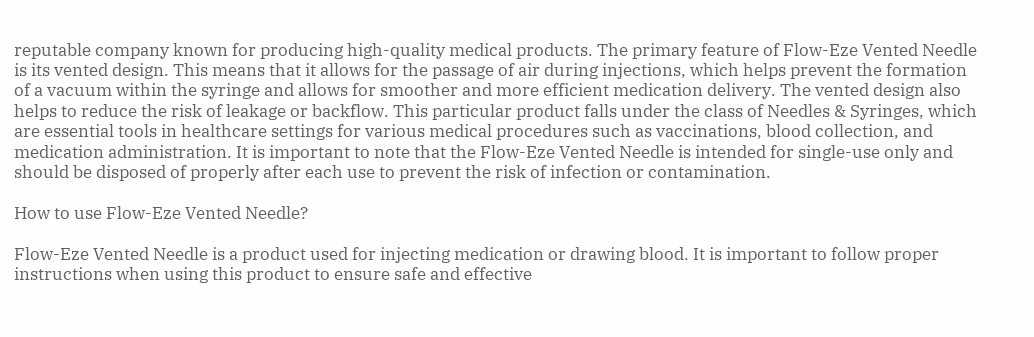reputable company known for producing high-quality medical products. The primary feature of Flow-Eze Vented Needle is its vented design. This means that it allows for the passage of air during injections, which helps prevent the formation of a vacuum within the syringe and allows for smoother and more efficient medication delivery. The vented design also helps to reduce the risk of leakage or backflow. This particular product falls under the class of Needles & Syringes, which are essential tools in healthcare settings for various medical procedures such as vaccinations, blood collection, and medication administration. It is important to note that the Flow-Eze Vented Needle is intended for single-use only and should be disposed of properly after each use to prevent the risk of infection or contamination.

How to use Flow-Eze Vented Needle?

Flow-Eze Vented Needle is a product used for injecting medication or drawing blood. It is important to follow proper instructions when using this product to ensure safe and effective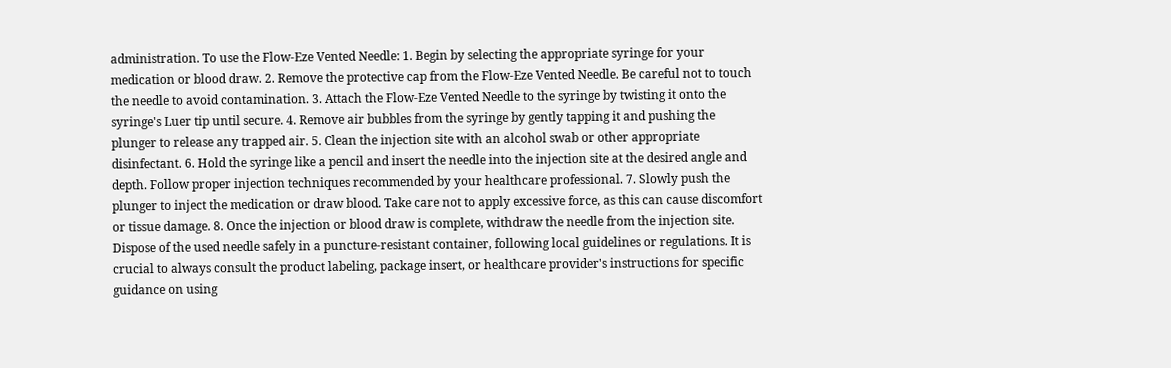administration. To use the Flow-Eze Vented Needle: 1. Begin by selecting the appropriate syringe for your medication or blood draw. 2. Remove the protective cap from the Flow-Eze Vented Needle. Be careful not to touch the needle to avoid contamination. 3. Attach the Flow-Eze Vented Needle to the syringe by twisting it onto the syringe's Luer tip until secure. 4. Remove air bubbles from the syringe by gently tapping it and pushing the plunger to release any trapped air. 5. Clean the injection site with an alcohol swab or other appropriate disinfectant. 6. Hold the syringe like a pencil and insert the needle into the injection site at the desired angle and depth. Follow proper injection techniques recommended by your healthcare professional. 7. Slowly push the plunger to inject the medication or draw blood. Take care not to apply excessive force, as this can cause discomfort or tissue damage. 8. Once the injection or blood draw is complete, withdraw the needle from the injection site. Dispose of the used needle safely in a puncture-resistant container, following local guidelines or regulations. It is crucial to always consult the product labeling, package insert, or healthcare provider's instructions for specific guidance on using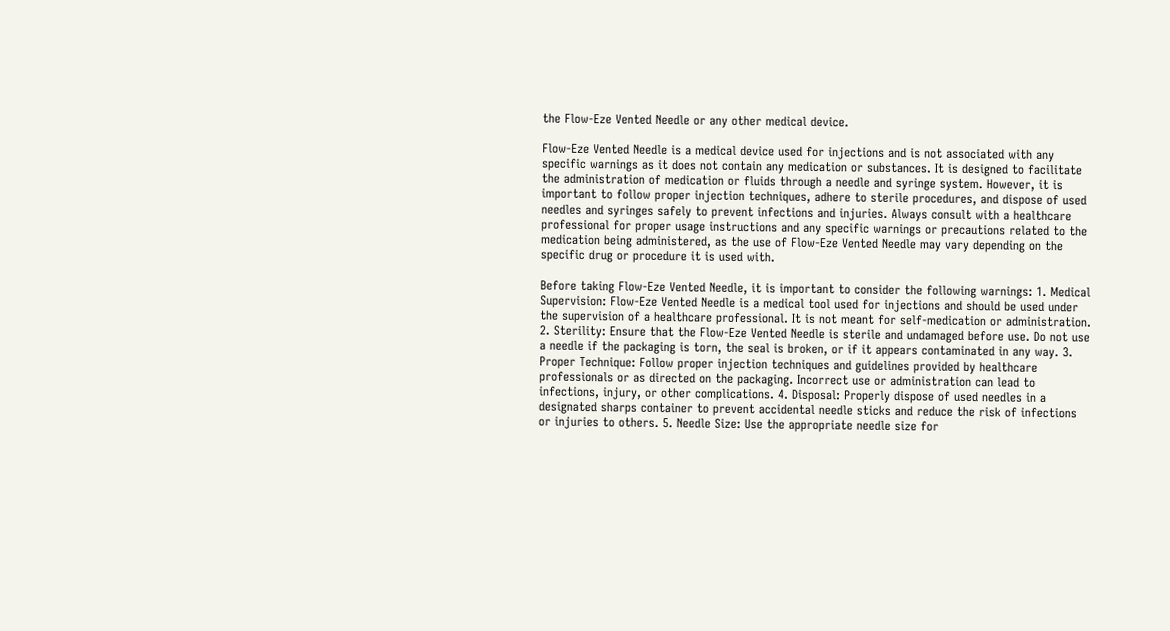the Flow-Eze Vented Needle or any other medical device.

Flow-Eze Vented Needle is a medical device used for injections and is not associated with any specific warnings as it does not contain any medication or substances. It is designed to facilitate the administration of medication or fluids through a needle and syringe system. However, it is important to follow proper injection techniques, adhere to sterile procedures, and dispose of used needles and syringes safely to prevent infections and injuries. Always consult with a healthcare professional for proper usage instructions and any specific warnings or precautions related to the medication being administered, as the use of Flow-Eze Vented Needle may vary depending on the specific drug or procedure it is used with.

Before taking Flow-Eze Vented Needle, it is important to consider the following warnings: 1. Medical Supervision: Flow-Eze Vented Needle is a medical tool used for injections and should be used under the supervision of a healthcare professional. It is not meant for self-medication or administration. 2. Sterility: Ensure that the Flow-Eze Vented Needle is sterile and undamaged before use. Do not use a needle if the packaging is torn, the seal is broken, or if it appears contaminated in any way. 3. Proper Technique: Follow proper injection techniques and guidelines provided by healthcare professionals or as directed on the packaging. Incorrect use or administration can lead to infections, injury, or other complications. 4. Disposal: Properly dispose of used needles in a designated sharps container to prevent accidental needle sticks and reduce the risk of infections or injuries to others. 5. Needle Size: Use the appropriate needle size for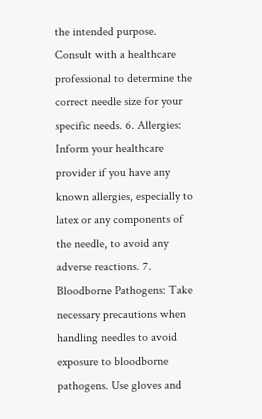the intended purpose. Consult with a healthcare professional to determine the correct needle size for your specific needs. 6. Allergies: Inform your healthcare provider if you have any known allergies, especially to latex or any components of the needle, to avoid any adverse reactions. 7. Bloodborne Pathogens: Take necessary precautions when handling needles to avoid exposure to bloodborne pathogens. Use gloves and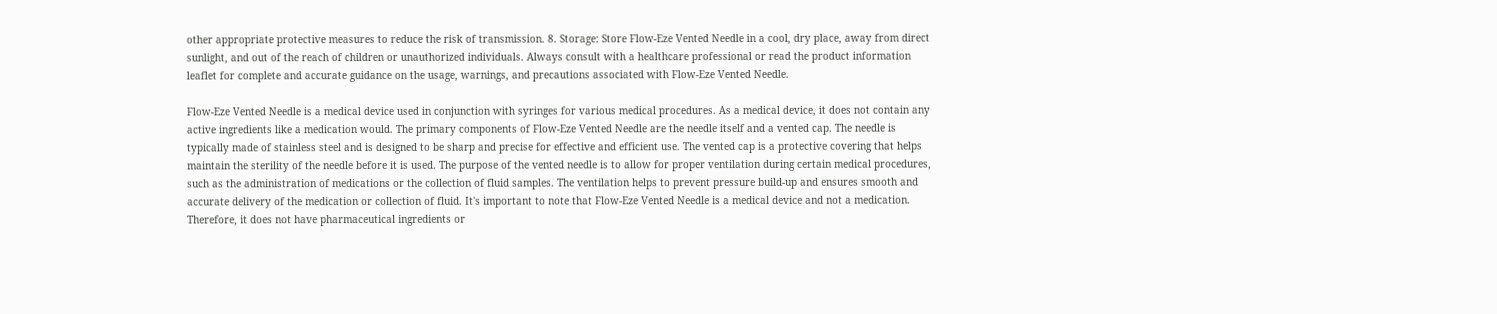other appropriate protective measures to reduce the risk of transmission. 8. Storage: Store Flow-Eze Vented Needle in a cool, dry place, away from direct sunlight, and out of the reach of children or unauthorized individuals. Always consult with a healthcare professional or read the product information leaflet for complete and accurate guidance on the usage, warnings, and precautions associated with Flow-Eze Vented Needle.

Flow-Eze Vented Needle is a medical device used in conjunction with syringes for various medical procedures. As a medical device, it does not contain any active ingredients like a medication would. The primary components of Flow-Eze Vented Needle are the needle itself and a vented cap. The needle is typically made of stainless steel and is designed to be sharp and precise for effective and efficient use. The vented cap is a protective covering that helps maintain the sterility of the needle before it is used. The purpose of the vented needle is to allow for proper ventilation during certain medical procedures, such as the administration of medications or the collection of fluid samples. The ventilation helps to prevent pressure build-up and ensures smooth and accurate delivery of the medication or collection of fluid. It's important to note that Flow-Eze Vented Needle is a medical device and not a medication. Therefore, it does not have pharmaceutical ingredients or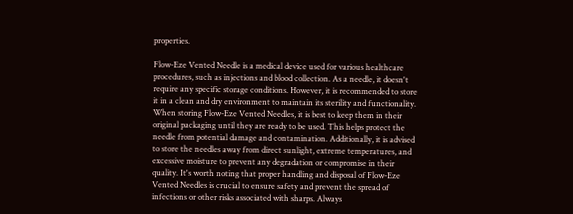properties.

Flow-Eze Vented Needle is a medical device used for various healthcare procedures, such as injections and blood collection. As a needle, it doesn't require any specific storage conditions. However, it is recommended to store it in a clean and dry environment to maintain its sterility and functionality. When storing Flow-Eze Vented Needles, it is best to keep them in their original packaging until they are ready to be used. This helps protect the needle from potential damage and contamination. Additionally, it is advised to store the needles away from direct sunlight, extreme temperatures, and excessive moisture to prevent any degradation or compromise in their quality. It's worth noting that proper handling and disposal of Flow-Eze Vented Needles is crucial to ensure safety and prevent the spread of infections or other risks associated with sharps. Always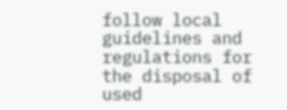follow local guidelines and regulations for the disposal of used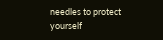needles to protect yourself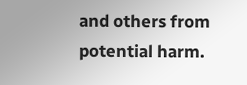and others from potential harm.